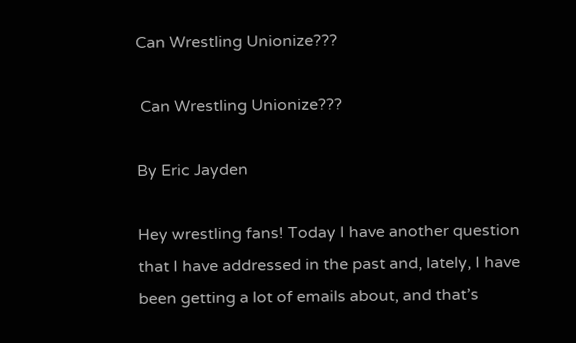Can Wrestling Unionize???

 Can Wrestling Unionize???

By Eric Jayden

Hey wrestling fans! Today I have another question that I have addressed in the past and, lately, I have been getting a lot of emails about, and that’s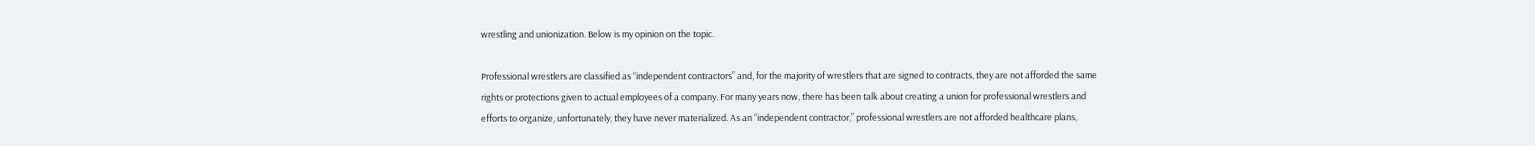wrestling and unionization. Below is my opinion on the topic.

Professional wrestlers are classified as “independent contractors” and, for the majority of wrestlers that are signed to contracts, they are not afforded the same rights or protections given to actual employees of a company. For many years now, there has been talk about creating a union for professional wrestlers and efforts to organize, unfortunately, they have never materialized. As an “independent contractor,” professional wrestlers are not afforded healthcare plans,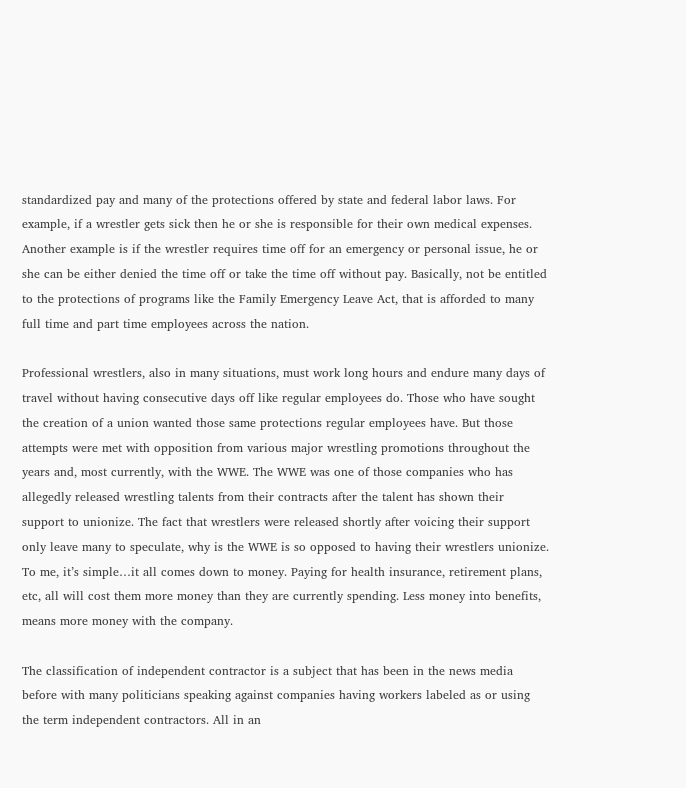standardized pay and many of the protections offered by state and federal labor laws. For example, if a wrestler gets sick then he or she is responsible for their own medical expenses. Another example is if the wrestler requires time off for an emergency or personal issue, he or she can be either denied the time off or take the time off without pay. Basically, not be entitled to the protections of programs like the Family Emergency Leave Act, that is afforded to many full time and part time employees across the nation.

Professional wrestlers, also in many situations, must work long hours and endure many days of travel without having consecutive days off like regular employees do. Those who have sought the creation of a union wanted those same protections regular employees have. But those attempts were met with opposition from various major wrestling promotions throughout the years and, most currently, with the WWE. The WWE was one of those companies who has allegedly released wrestling talents from their contracts after the talent has shown their support to unionize. The fact that wrestlers were released shortly after voicing their support only leave many to speculate, why is the WWE is so opposed to having their wrestlers unionize. To me, it’s simple…it all comes down to money. Paying for health insurance, retirement plans, etc, all will cost them more money than they are currently spending. Less money into benefits, means more money with the company.

The classification of independent contractor is a subject that has been in the news media before with many politicians speaking against companies having workers labeled as or using the term independent contractors. All in an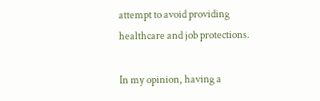attempt to avoid providing healthcare and job protections.

In my opinion, having a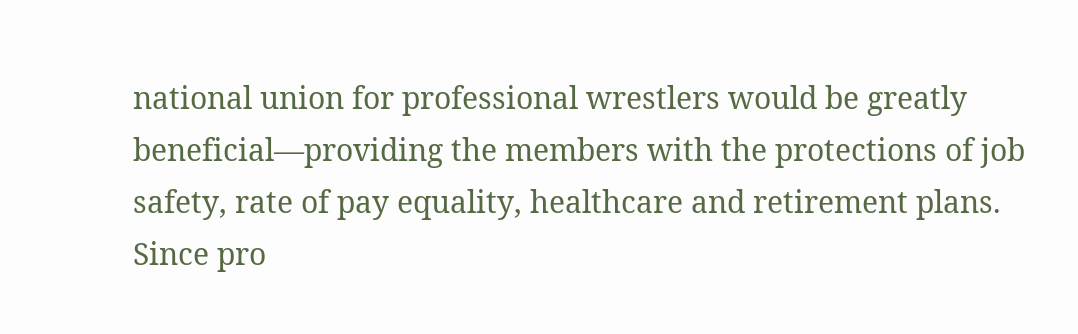national union for professional wrestlers would be greatly beneficial—providing the members with the protections of job safety, rate of pay equality, healthcare and retirement plans. Since pro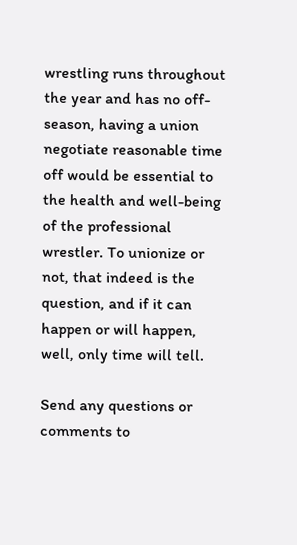wrestling runs throughout the year and has no off-season, having a union negotiate reasonable time off would be essential to the health and well-being of the professional wrestler. To unionize or not, that indeed is the question, and if it can happen or will happen, well, only time will tell.

Send any questions or comments to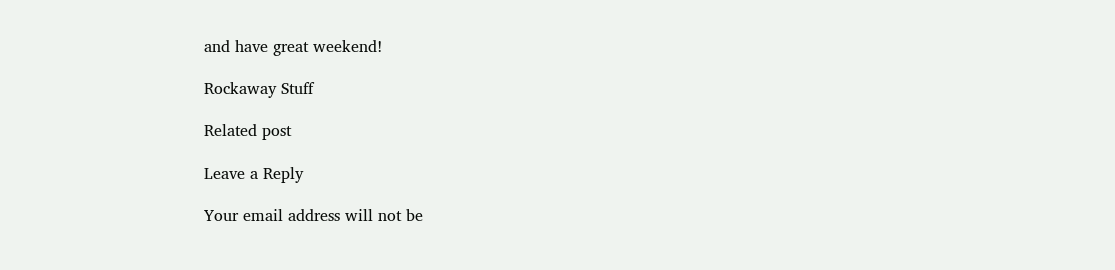and have great weekend!

Rockaway Stuff

Related post

Leave a Reply

Your email address will not be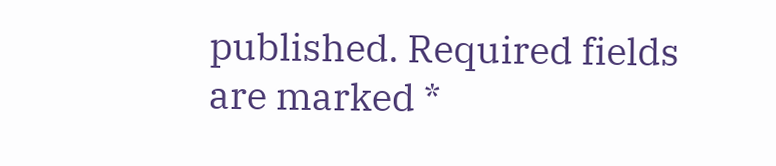published. Required fields are marked *